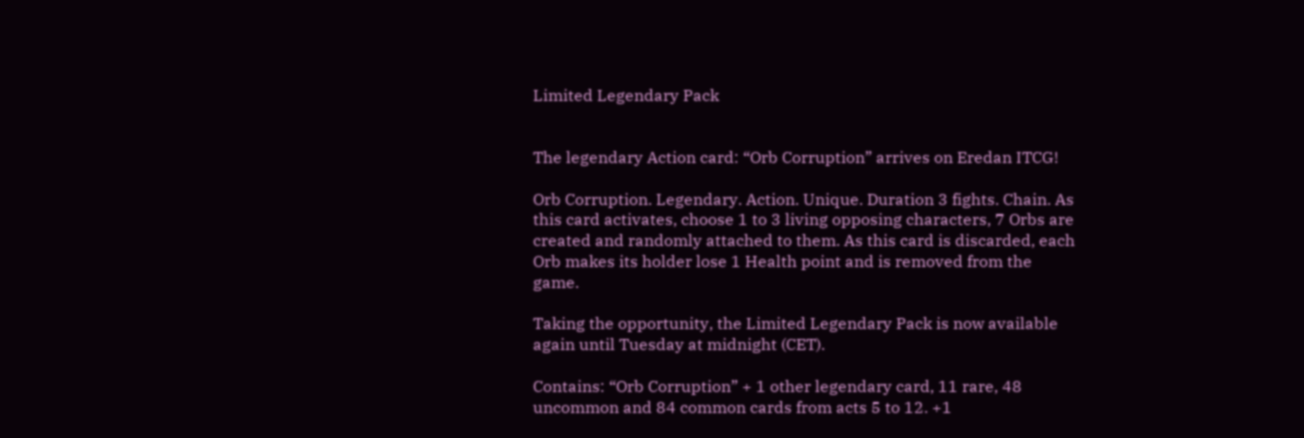Limited Legendary Pack


The legendary Action card: “Orb Corruption” arrives on Eredan ITCG!

Orb Corruption. Legendary. Action. Unique. Duration 3 fights. Chain. As this card activates, choose 1 to 3 living opposing characters, 7 Orbs are created and randomly attached to them. As this card is discarded, each Orb makes its holder lose 1 Health point and is removed from the game.

Taking the opportunity, the Limited Legendary Pack is now available again until Tuesday at midnight (CET).

Contains: “Orb Corruption” + 1 other legendary card, 11 rare, 48 uncommon and 84 common cards from acts 5 to 12. +1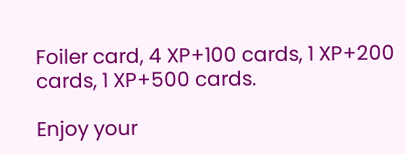Foiler card, 4 XP+100 cards, 1 XP+200 cards, 1 XP+500 cards.

Enjoy your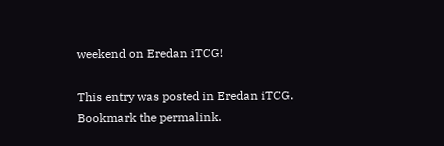weekend on Eredan iTCG!

This entry was posted in Eredan iTCG. Bookmark the permalink.